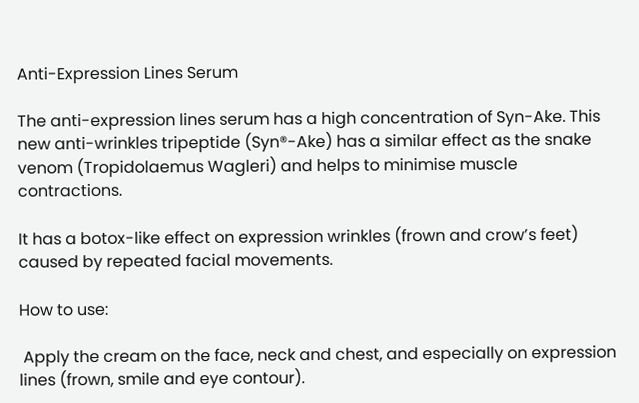Anti-Expression Lines Serum

The anti-expression lines serum has a high concentration of Syn-Ake. This new anti-wrinkles tripeptide (Syn®-Ake) has a similar effect as the snake venom (Tropidolaemus Wagleri) and helps to minimise muscle contractions.

It has a botox-like effect on expression wrinkles (frown and crow’s feet) caused by repeated facial movements.

How to use:

 Apply the cream on the face, neck and chest, and especially on expression lines (frown, smile and eye contour).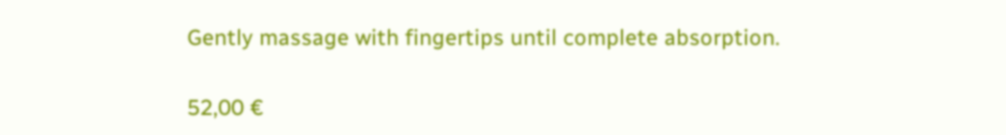Gently massage with fingertips until complete absorption.

52,00 €